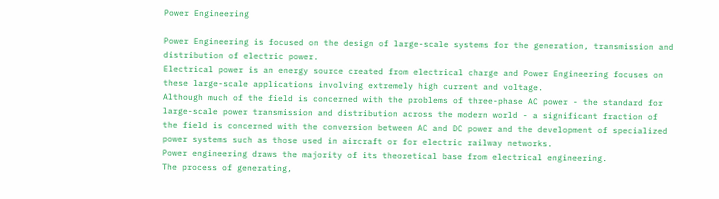Power Engineering

Power Engineering is focused on the design of large-scale systems for the generation, transmission and distribution of electric power.
Electrical power is an energy source created from electrical charge and Power Engineering focuses on these large-scale applications involving extremely high current and voltage.
Although much of the field is concerned with the problems of three-phase AC power - the standard for large-scale power transmission and distribution across the modern world - a significant fraction of the field is concerned with the conversion between AC and DC power and the development of specialized power systems such as those used in aircraft or for electric railway networks.
Power engineering draws the majority of its theoretical base from electrical engineering.
The process of generating,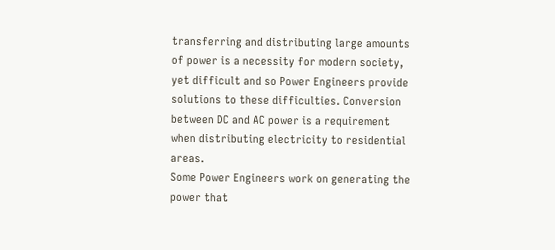transferring and distributing large amounts of power is a necessity for modern society, yet difficult and so Power Engineers provide solutions to these difficulties. Conversion between DC and AC power is a requirement when distributing electricity to residential areas.
Some Power Engineers work on generating the power that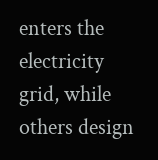enters the electricity grid, while others design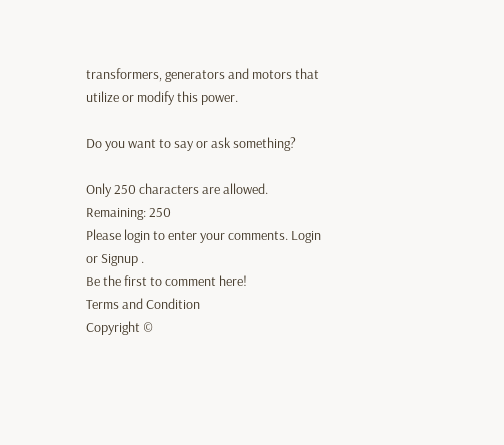transformers, generators and motors that utilize or modify this power.

Do you want to say or ask something?

Only 250 characters are allowed. Remaining: 250
Please login to enter your comments. Login or Signup .
Be the first to comment here!
Terms and Condition
Copyright ©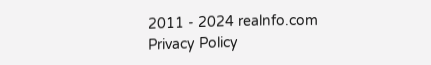2011 - 2024 realnfo.com
Privacy Policy